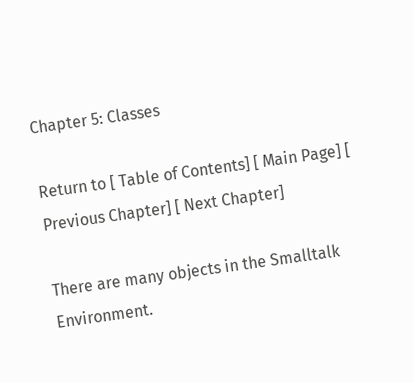Chapter 5: Classes

Return to [ Table of Contents] [ Main Page] [ Previous Chapter] [ Next Chapter]

There are many objects in the Smalltalk Environment.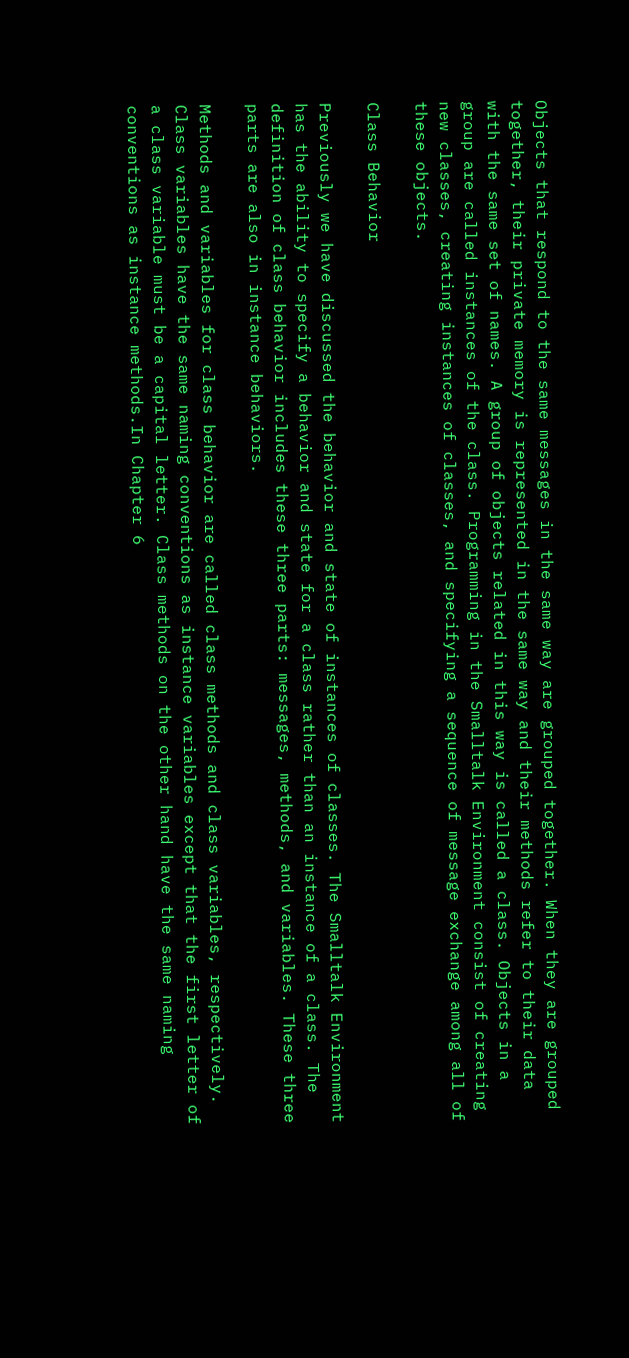Objects that respond to the same messages in the same way are grouped together. When they are grouped together, their private memory is represented in the same way and their methods refer to their data with the same set of names. A group of objects related in this way is called a class. Objects in a group are called instances of the class. Programming in the Smalltalk Environment consist of creating new classes, creating instances of classes, and specifying a sequence of message exchange among all of these objects.

Class Behavior

Previously we have discussed the behavior and state of instances of classes. The Smalltalk Environment has the ability to specify a behavior and state for a class rather than an instance of a class. The definition of class behavior includes these three parts: messages, methods, and variables. These three parts are also in instance behaviors.

Methods and variables for class behavior are called class methods and class variables, respectively. Class variables have the same naming conventions as instance variables except that the first letter of a class variable must be a capital letter. Class methods on the other hand have the same naming conventions as instance methods.In Chapter 6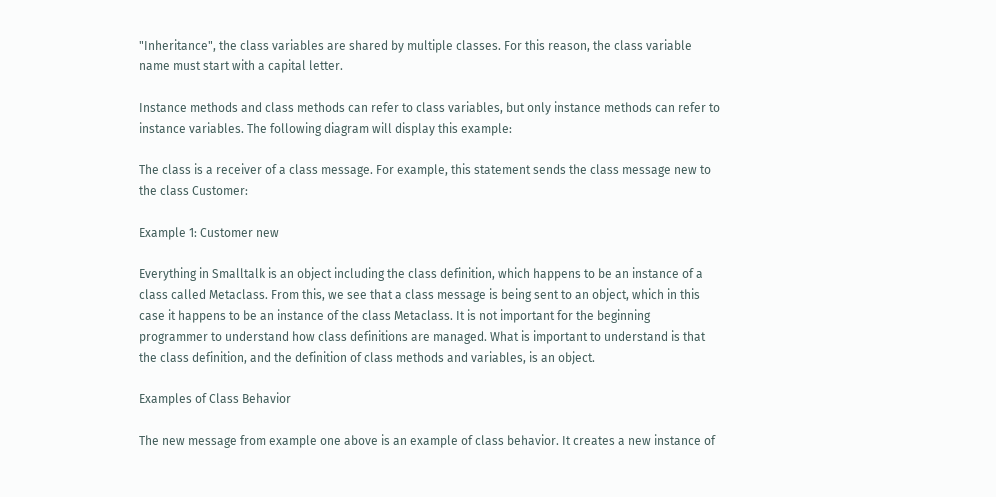"Inheritance", the class variables are shared by multiple classes. For this reason, the class variable name must start with a capital letter.

Instance methods and class methods can refer to class variables, but only instance methods can refer to instance variables. The following diagram will display this example:

The class is a receiver of a class message. For example, this statement sends the class message new to the class Customer:

Example 1: Customer new

Everything in Smalltalk is an object including the class definition, which happens to be an instance of a class called Metaclass. From this, we see that a class message is being sent to an object, which in this case it happens to be an instance of the class Metaclass. It is not important for the beginning programmer to understand how class definitions are managed. What is important to understand is that the class definition, and the definition of class methods and variables, is an object.

Examples of Class Behavior

The new message from example one above is an example of class behavior. It creates a new instance of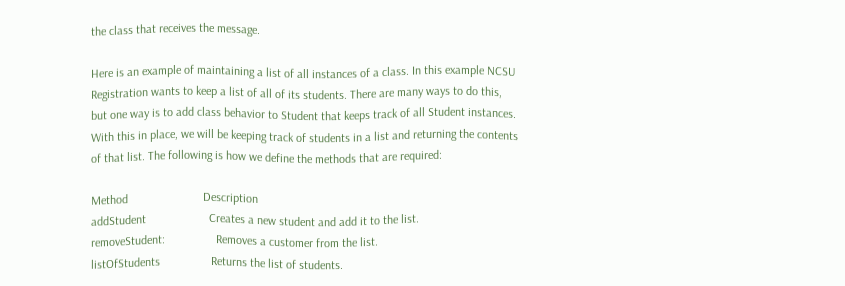the class that receives the message.

Here is an example of maintaining a list of all instances of a class. In this example NCSU Registration wants to keep a list of all of its students. There are many ways to do this, but one way is to add class behavior to Student that keeps track of all Student instances. With this in place, we will be keeping track of students in a list and returning the contents of that list. The following is how we define the methods that are required:

Method                         Description
addStudent                     Creates a new student and add it to the list.
removeStudent:                 Removes a customer from the list.
listOfStudents                 Returns the list of students.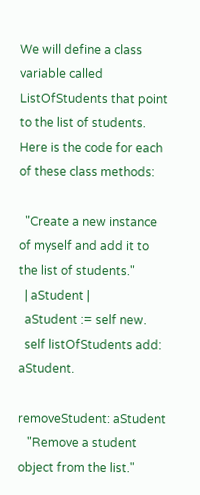We will define a class variable called ListOfStudents that point to the list of students. Here is the code for each of these class methods:

  "Create a new instance of myself and add it to the list of students."
  | aStudent |
  aStudent := self new.
  self listOfStudents add: aStudent.

removeStudent: aStudent
   "Remove a student object from the list."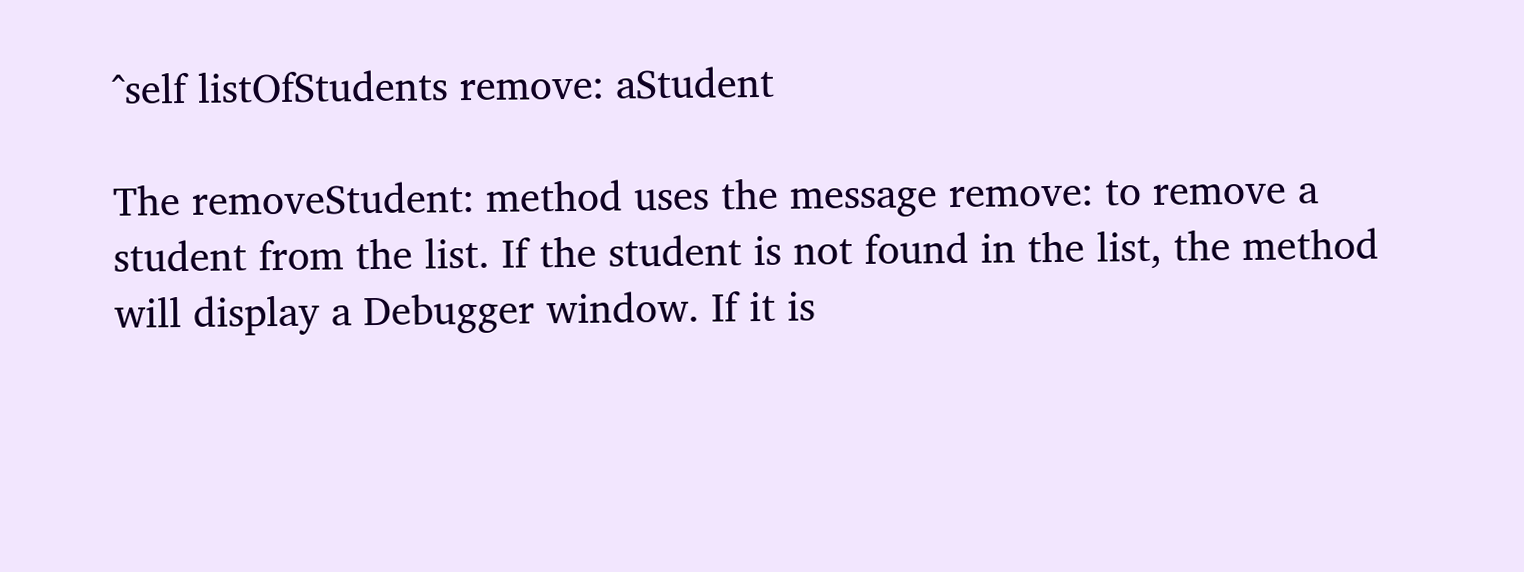^self listOfStudents remove: aStudent

The removeStudent: method uses the message remove: to remove a student from the list. If the student is not found in the list, the method will display a Debugger window. If it is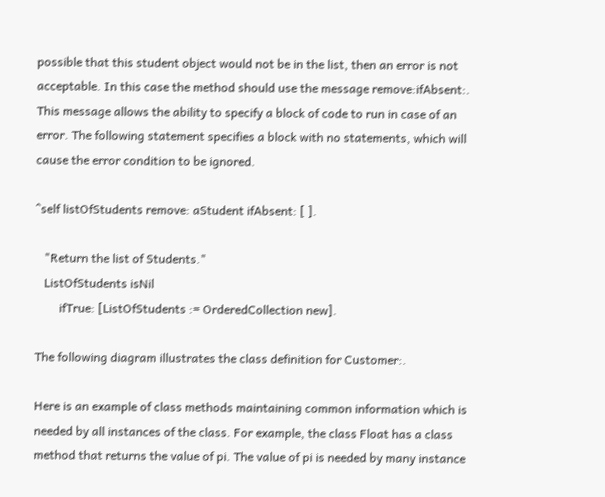possible that this student object would not be in the list, then an error is not acceptable. In this case the method should use the message remove:ifAbsent:. This message allows the ability to specify a block of code to run in case of an error. The following statement specifies a block with no statements, which will cause the error condition to be ignored.

^self listOfStudents remove: aStudent ifAbsent: [ ].

   "Return the list of Students."
   ListOfStudents isNil
        ifTrue: [ListOfStudents := OrderedCollection new].

The following diagram illustrates the class definition for Customer:.

Here is an example of class methods maintaining common information which is needed by all instances of the class. For example, the class Float has a class method that returns the value of pi. The value of pi is needed by many instance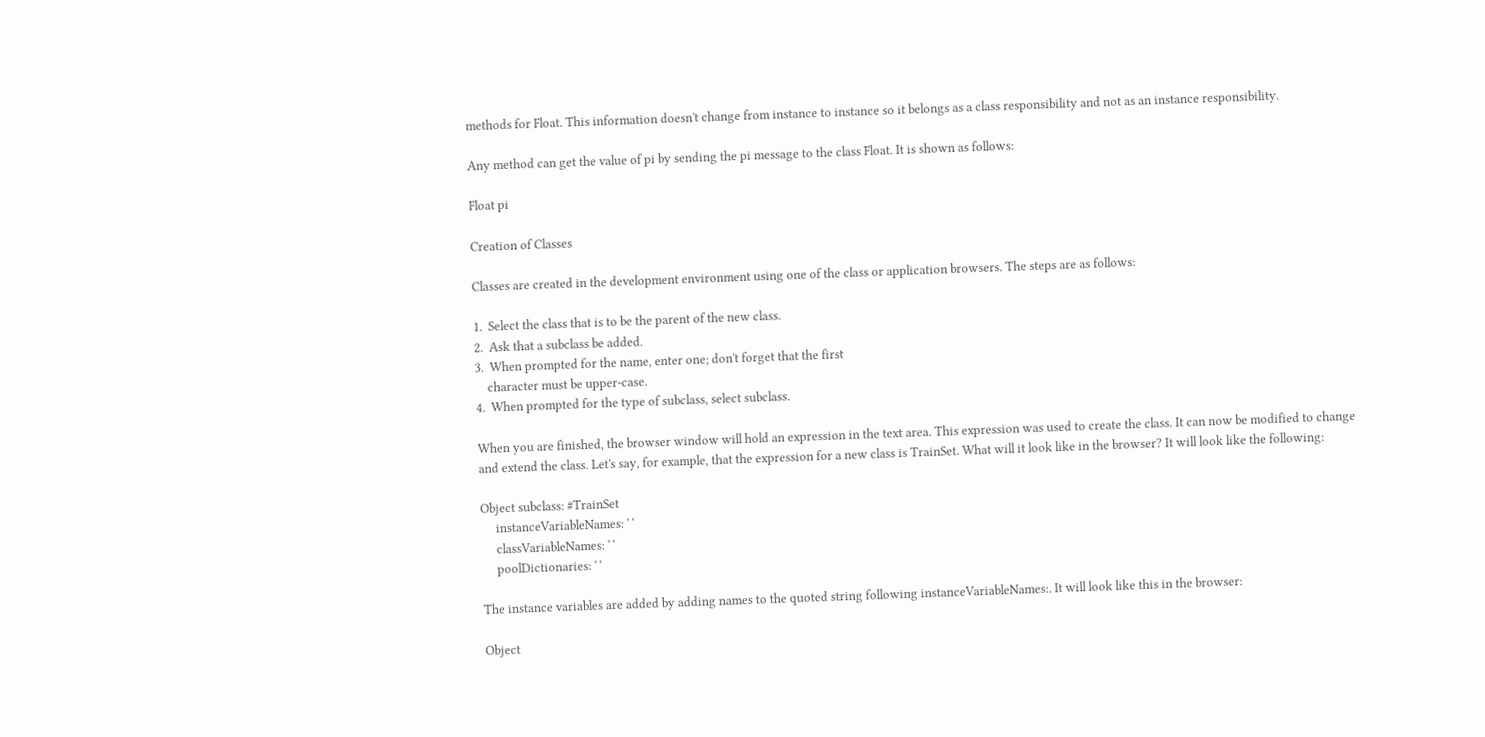methods for Float. This information doesn't change from instance to instance so it belongs as a class responsibility and not as an instance responsibility.

Any method can get the value of pi by sending the pi message to the class Float. It is shown as follows:

Float pi

Creation of Classes

Classes are created in the development environment using one of the class or application browsers. The steps are as follows:

1.  Select the class that is to be the parent of the new class.
2.  Ask that a subclass be added.
3.  When prompted for the name, enter one; don't forget that the first
    character must be upper-case.
4.  When prompted for the type of subclass, select subclass.

When you are finished, the browser window will hold an expression in the text area. This expression was used to create the class. It can now be modified to change and extend the class. Let's say, for example, that the expression for a new class is TrainSet. What will it look like in the browser? It will look like the following:

Object subclass: #TrainSet
     instanceVariableNames: ' '
     classVariableNames: ' '
     poolDictionaries: ' '

The instance variables are added by adding names to the quoted string following instanceVariableNames:. It will look like this in the browser:

Object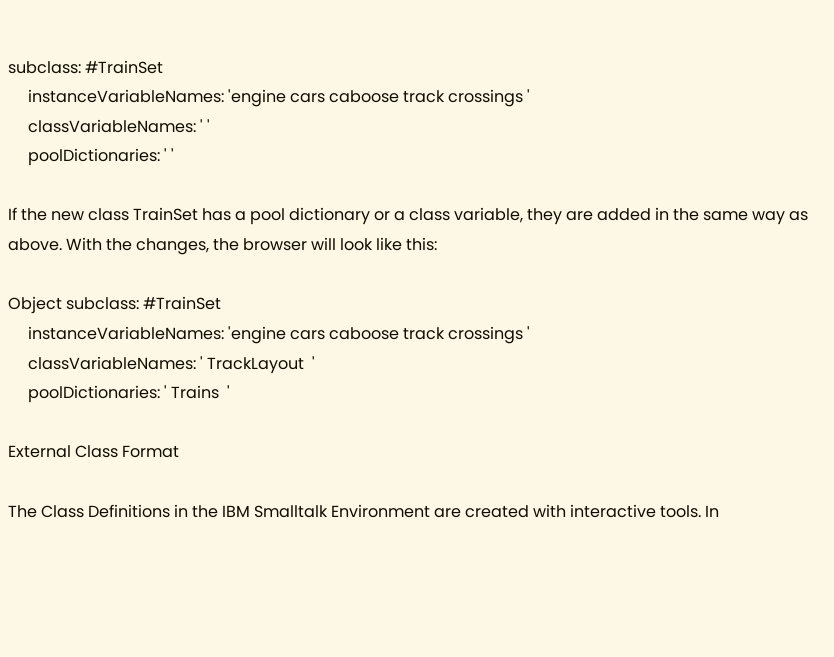subclass: #TrainSet
     instanceVariableNames: 'engine cars caboose track crossings '
     classVariableNames: ' '
     poolDictionaries: ' '

If the new class TrainSet has a pool dictionary or a class variable, they are added in the same way as above. With the changes, the browser will look like this:

Object subclass: #TrainSet
     instanceVariableNames: 'engine cars caboose track crossings '
     classVariableNames: ' TrackLayout  '
     poolDictionaries: ' Trains  '

External Class Format

The Class Definitions in the IBM Smalltalk Environment are created with interactive tools. In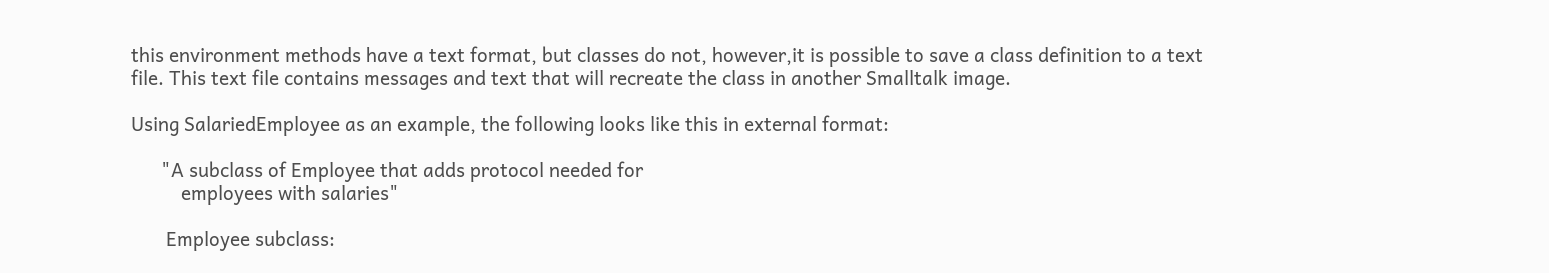this environment methods have a text format, but classes do not, however,it is possible to save a class definition to a text file. This text file contains messages and text that will recreate the class in another Smalltalk image.

Using SalariedEmployee as an example, the following looks like this in external format:

      "A subclass of Employee that adds protocol needed for
          employees with salaries"

       Employee subclass: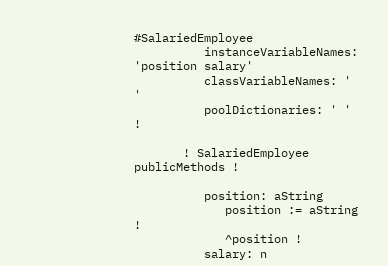#SalariedEmployee
          instanceVariableNames:  'position salary'
          classVariableNames: ' '
          poolDictionaries: ' ' !

       ! SalariedEmployee publicMethods !

          position: aString
             position := aString !
             ^position !
          salary: n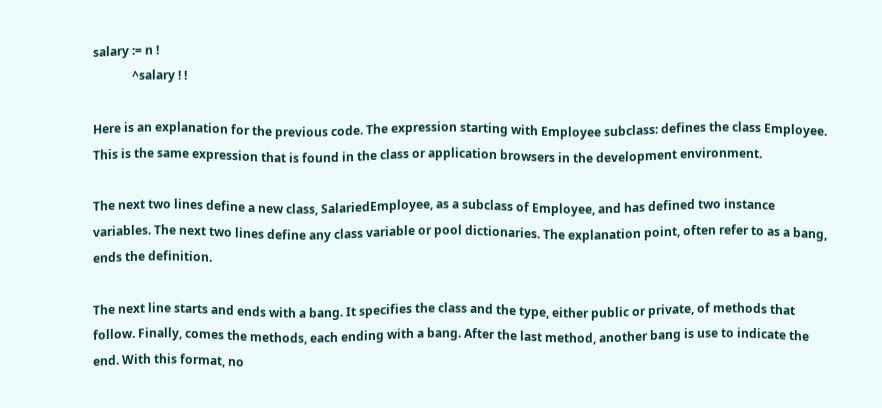salary := n !
             ^salary ! !

Here is an explanation for the previous code. The expression starting with Employee subclass: defines the class Employee. This is the same expression that is found in the class or application browsers in the development environment.

The next two lines define a new class, SalariedEmployee, as a subclass of Employee, and has defined two instance variables. The next two lines define any class variable or pool dictionaries. The explanation point, often refer to as a bang, ends the definition.

The next line starts and ends with a bang. It specifies the class and the type, either public or private, of methods that follow. Finally, comes the methods, each ending with a bang. After the last method, another bang is use to indicate the end. With this format, no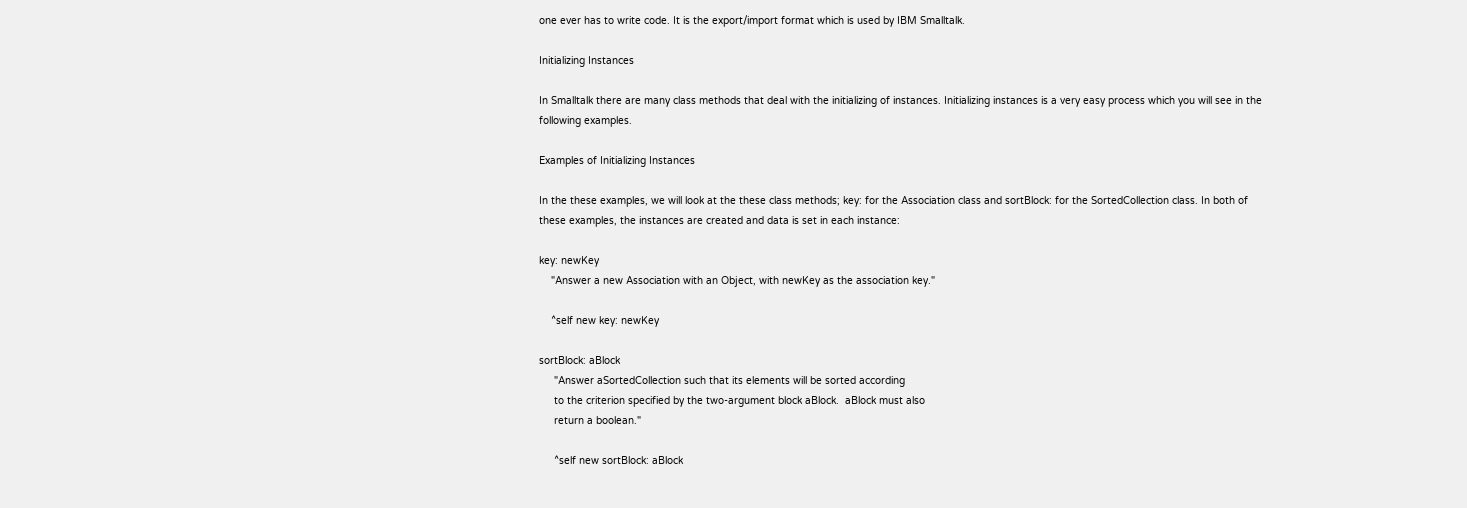one ever has to write code. It is the export/import format which is used by IBM Smalltalk.

Initializing Instances

In Smalltalk there are many class methods that deal with the initializing of instances. Initializing instances is a very easy process which you will see in the following examples.

Examples of Initializing Instances

In the these examples, we will look at the these class methods; key: for the Association class and sortBlock: for the SortedCollection class. In both of these examples, the instances are created and data is set in each instance:

key: newKey
    "Answer a new Association with an Object, with newKey as the association key."

    ^self new key: newKey

sortBlock: aBlock
     "Answer aSortedCollection such that its elements will be sorted according
     to the criterion specified by the two-argument block aBlock.  aBlock must also
     return a boolean."

     ^self new sortBlock: aBlock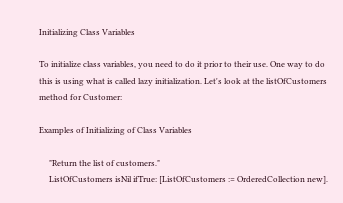Initializing Class Variables

To initialize class variables, you need to do it prior to their use. One way to do this is using what is called lazy initialization. Let's look at the listOfCustomers method for Customer:

Examples of Initializing of Class Variables

     "Return the list of customers."
     ListOfCustomers isNil ifTrue: [ListOfCustomers := OrderedCollection new].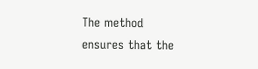The method ensures that the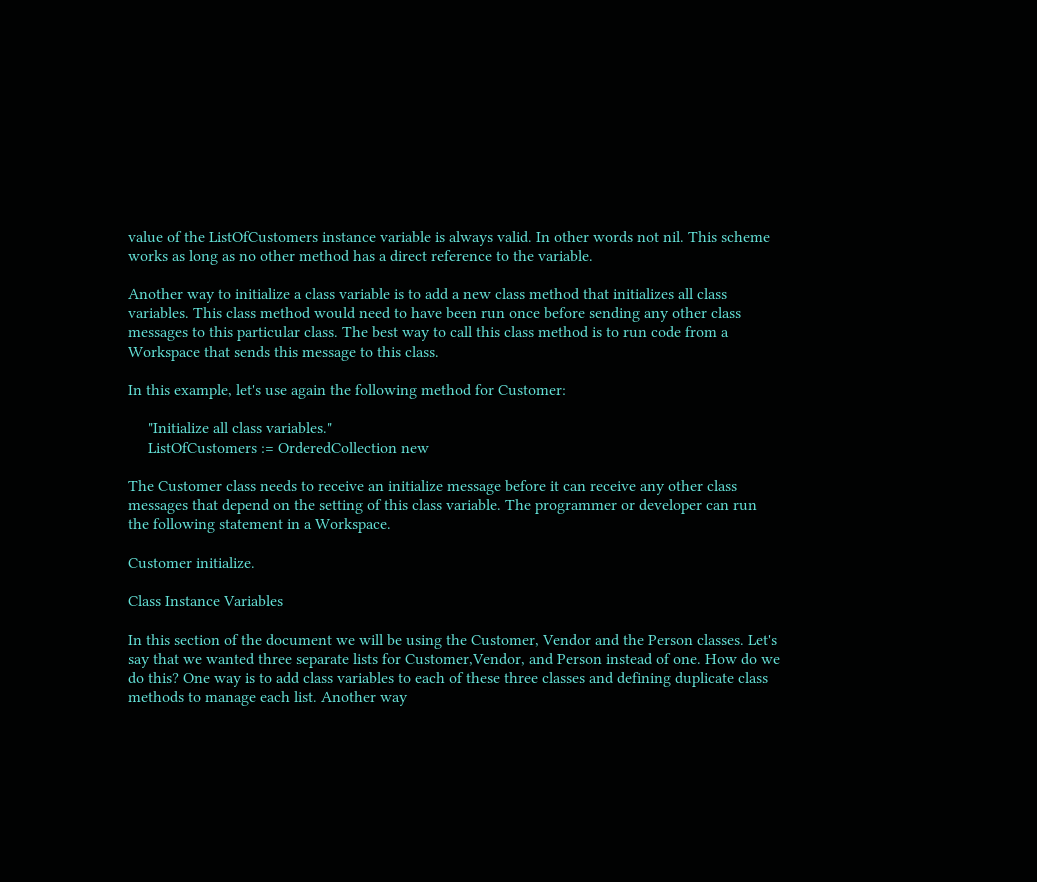value of the ListOfCustomers instance variable is always valid. In other words not nil. This scheme works as long as no other method has a direct reference to the variable.

Another way to initialize a class variable is to add a new class method that initializes all class variables. This class method would need to have been run once before sending any other class messages to this particular class. The best way to call this class method is to run code from a Workspace that sends this message to this class.

In this example, let's use again the following method for Customer:

     "Initialize all class variables."
     ListOfCustomers := OrderedCollection new

The Customer class needs to receive an initialize message before it can receive any other class messages that depend on the setting of this class variable. The programmer or developer can run the following statement in a Workspace.

Customer initialize.

Class Instance Variables

In this section of the document we will be using the Customer, Vendor and the Person classes. Let's say that we wanted three separate lists for Customer,Vendor, and Person instead of one. How do we do this? One way is to add class variables to each of these three classes and defining duplicate class methods to manage each list. Another way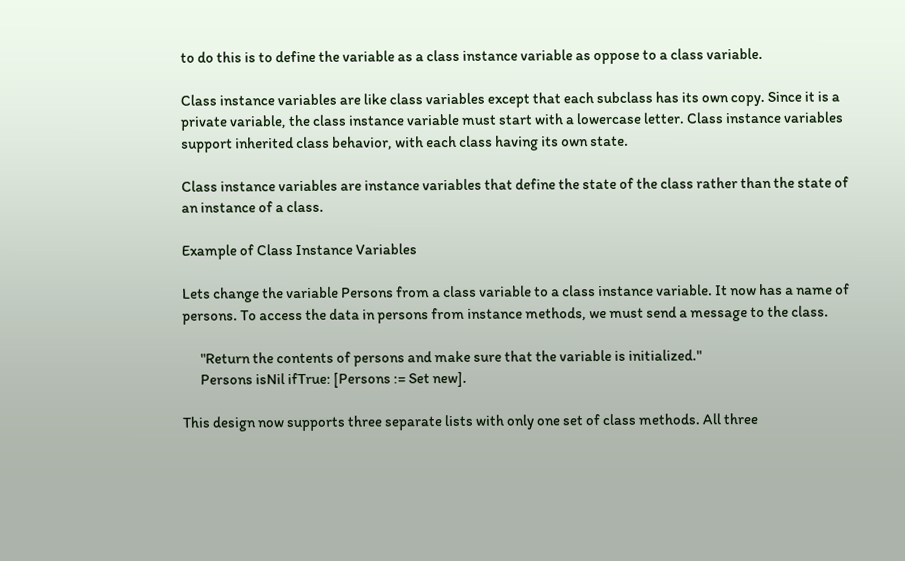to do this is to define the variable as a class instance variable as oppose to a class variable.

Class instance variables are like class variables except that each subclass has its own copy. Since it is a private variable, the class instance variable must start with a lowercase letter. Class instance variables support inherited class behavior, with each class having its own state.

Class instance variables are instance variables that define the state of the class rather than the state of an instance of a class.

Example of Class Instance Variables

Lets change the variable Persons from a class variable to a class instance variable. It now has a name of persons. To access the data in persons from instance methods, we must send a message to the class.

      "Return the contents of persons and make sure that the variable is initialized."
      Persons isNil ifTrue: [Persons := Set new].

This design now supports three separate lists with only one set of class methods. All three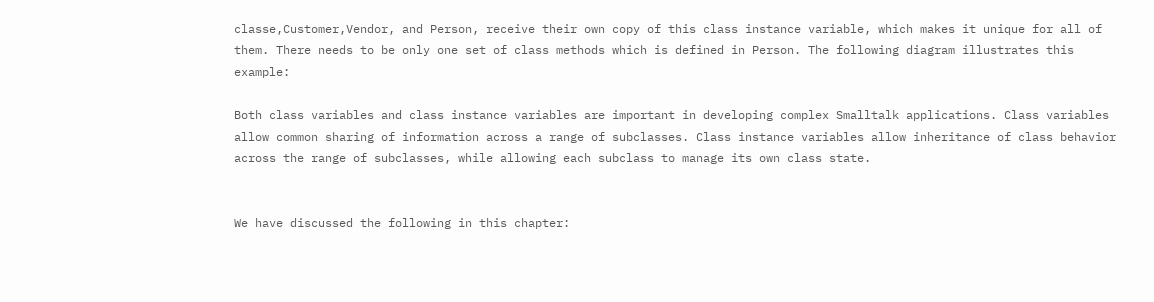classe,Customer,Vendor, and Person, receive their own copy of this class instance variable, which makes it unique for all of them. There needs to be only one set of class methods which is defined in Person. The following diagram illustrates this example:

Both class variables and class instance variables are important in developing complex Smalltalk applications. Class variables allow common sharing of information across a range of subclasses. Class instance variables allow inheritance of class behavior across the range of subclasses, while allowing each subclass to manage its own class state.


We have discussed the following in this chapter: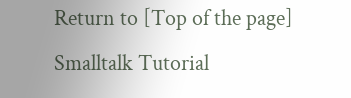Return to [Top of the page]
Smalltalk Tutorial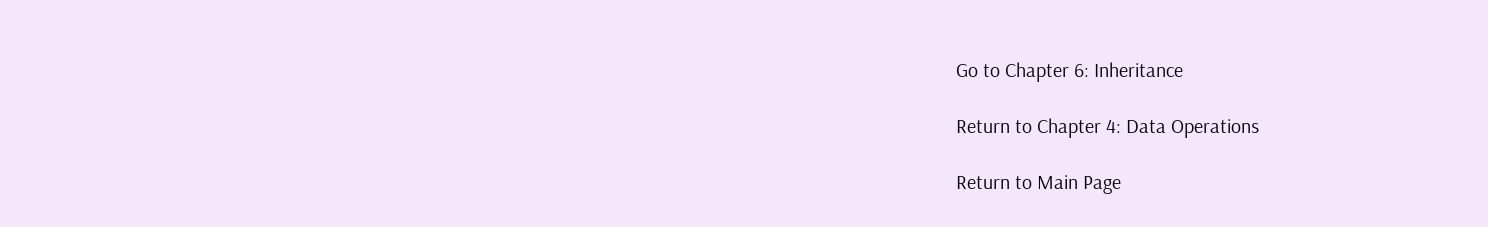Go to Chapter 6: Inheritance

Return to Chapter 4: Data Operations

Return to Main Page